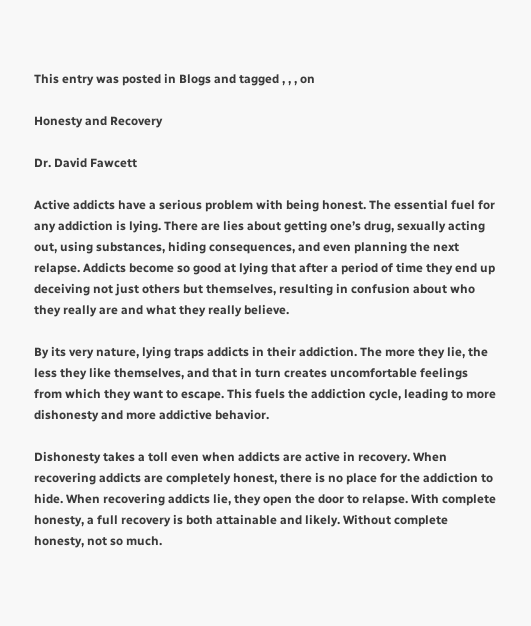This entry was posted in Blogs and tagged , , , on

Honesty and Recovery

Dr. David Fawcett

Active addicts have a serious problem with being honest. The essential fuel for any addiction is lying. There are lies about getting one’s drug, sexually acting out, using substances, hiding consequences, and even planning the next relapse. Addicts become so good at lying that after a period of time they end up deceiving not just others but themselves, resulting in confusion about who they really are and what they really believe.

By its very nature, lying traps addicts in their addiction. The more they lie, the less they like themselves, and that in turn creates uncomfortable feelings from which they want to escape. This fuels the addiction cycle, leading to more dishonesty and more addictive behavior.

Dishonesty takes a toll even when addicts are active in recovery. When recovering addicts are completely honest, there is no place for the addiction to hide. When recovering addicts lie, they open the door to relapse. With complete honesty, a full recovery is both attainable and likely. Without complete honesty, not so much.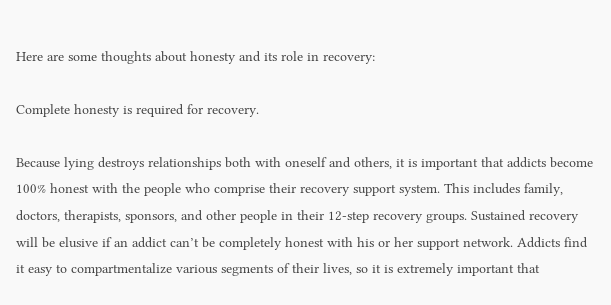Here are some thoughts about honesty and its role in recovery:

Complete honesty is required for recovery.

Because lying destroys relationships both with oneself and others, it is important that addicts become 100% honest with the people who comprise their recovery support system. This includes family, doctors, therapists, sponsors, and other people in their 12-step recovery groups. Sustained recovery will be elusive if an addict can’t be completely honest with his or her support network. Addicts find it easy to compartmentalize various segments of their lives, so it is extremely important that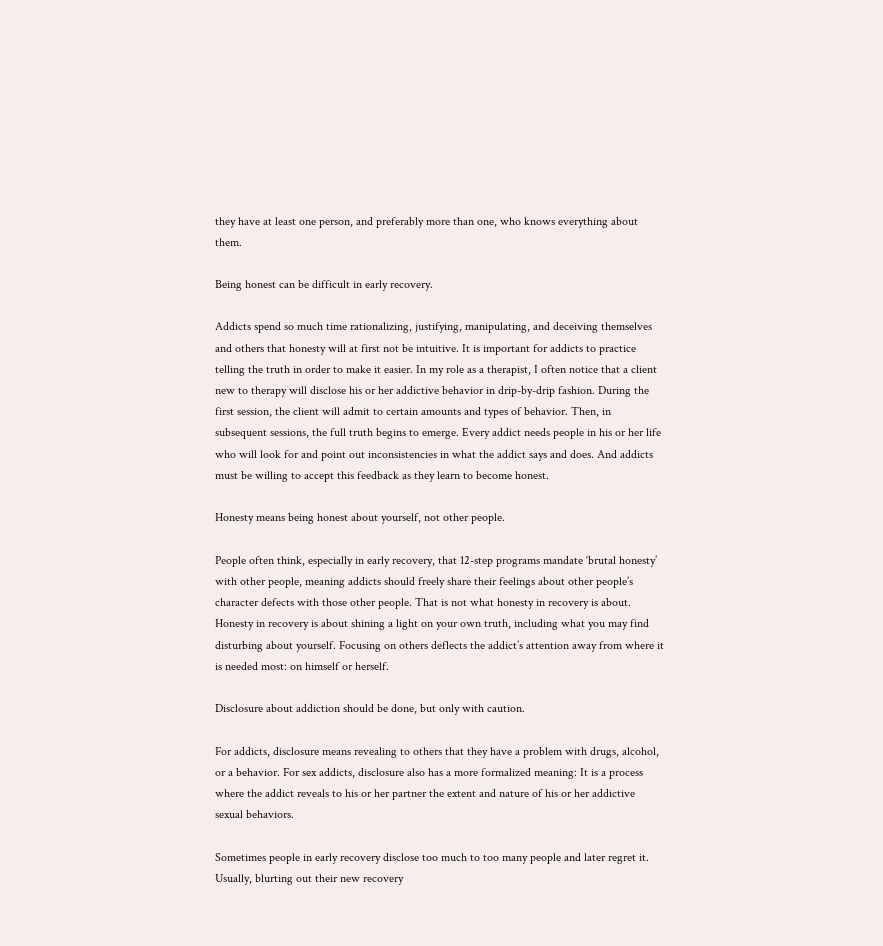they have at least one person, and preferably more than one, who knows everything about them.

Being honest can be difficult in early recovery.

Addicts spend so much time rationalizing, justifying, manipulating, and deceiving themselves and others that honesty will at first not be intuitive. It is important for addicts to practice telling the truth in order to make it easier. In my role as a therapist, I often notice that a client new to therapy will disclose his or her addictive behavior in drip-by-drip fashion. During the first session, the client will admit to certain amounts and types of behavior. Then, in subsequent sessions, the full truth begins to emerge. Every addict needs people in his or her life who will look for and point out inconsistencies in what the addict says and does. And addicts must be willing to accept this feedback as they learn to become honest.

Honesty means being honest about yourself, not other people.

People often think, especially in early recovery, that 12-step programs mandate ‘brutal honesty’ with other people, meaning addicts should freely share their feelings about other people’s character defects with those other people. That is not what honesty in recovery is about. Honesty in recovery is about shining a light on your own truth, including what you may find disturbing about yourself. Focusing on others deflects the addict’s attention away from where it is needed most: on himself or herself.

Disclosure about addiction should be done, but only with caution.

For addicts, disclosure means revealing to others that they have a problem with drugs, alcohol, or a behavior. For sex addicts, disclosure also has a more formalized meaning: It is a process where the addict reveals to his or her partner the extent and nature of his or her addictive sexual behaviors.

Sometimes people in early recovery disclose too much to too many people and later regret it. Usually, blurting out their new recovery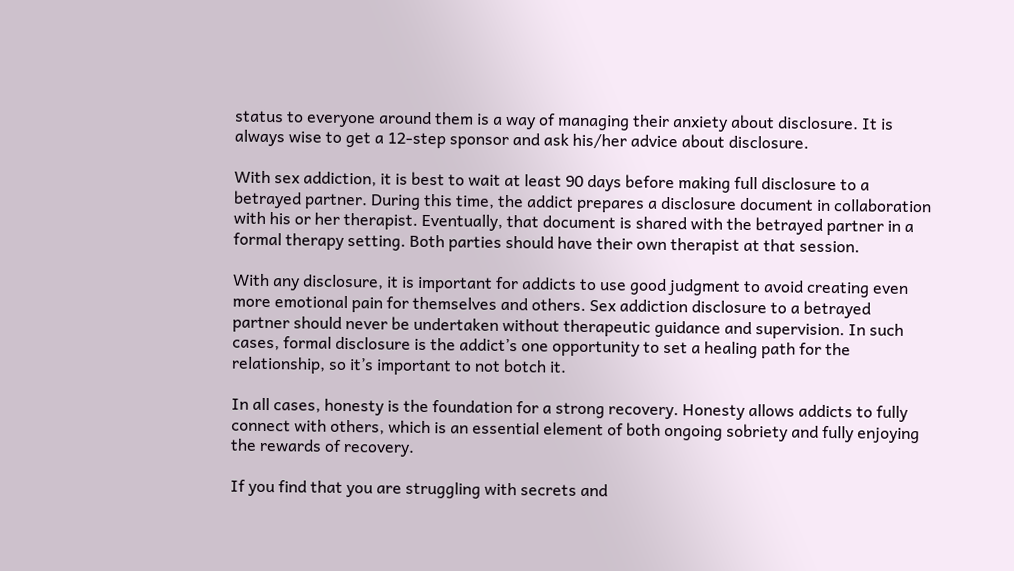status to everyone around them is a way of managing their anxiety about disclosure. It is always wise to get a 12-step sponsor and ask his/her advice about disclosure.

With sex addiction, it is best to wait at least 90 days before making full disclosure to a betrayed partner. During this time, the addict prepares a disclosure document in collaboration with his or her therapist. Eventually, that document is shared with the betrayed partner in a formal therapy setting. Both parties should have their own therapist at that session.

With any disclosure, it is important for addicts to use good judgment to avoid creating even more emotional pain for themselves and others. Sex addiction disclosure to a betrayed partner should never be undertaken without therapeutic guidance and supervision. In such cases, formal disclosure is the addict’s one opportunity to set a healing path for the relationship, so it’s important to not botch it.

In all cases, honesty is the foundation for a strong recovery. Honesty allows addicts to fully connect with others, which is an essential element of both ongoing sobriety and fully enjoying the rewards of recovery.

If you find that you are struggling with secrets and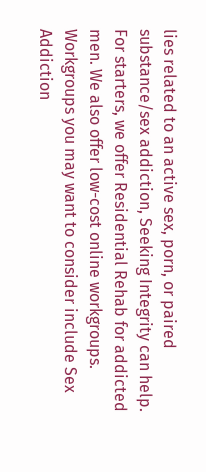lies related to an active sex, porn, or paired substance/sex addiction, Seeking Integrity can help. For starters, we offer Residential Rehab for addicted men. We also offer low-cost online workgroups. Workgroups you may want to consider include Sex Addiction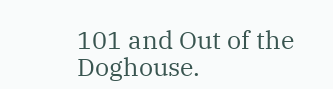101 and Out of the Doghouse.